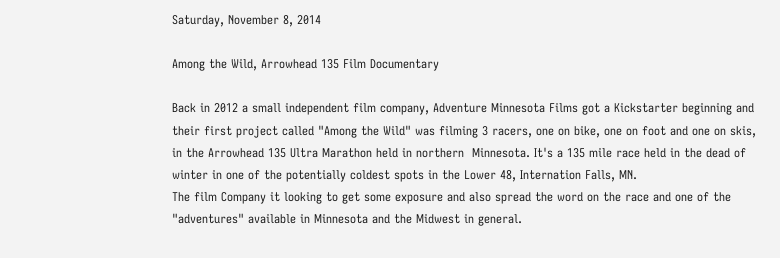Saturday, November 8, 2014

Among the Wild, Arrowhead 135 Film Documentary

Back in 2012 a small independent film company, Adventure Minnesota Films got a Kickstarter beginning and their first project called "Among the Wild" was filming 3 racers, one on bike, one on foot and one on skis, in the Arrowhead 135 Ultra Marathon held in northern  Minnesota. It's a 135 mile race held in the dead of winter in one of the potentially coldest spots in the Lower 48, Internation Falls, MN.
The film Company it looking to get some exposure and also spread the word on the race and one of the "adventures" available in Minnesota and the Midwest in general.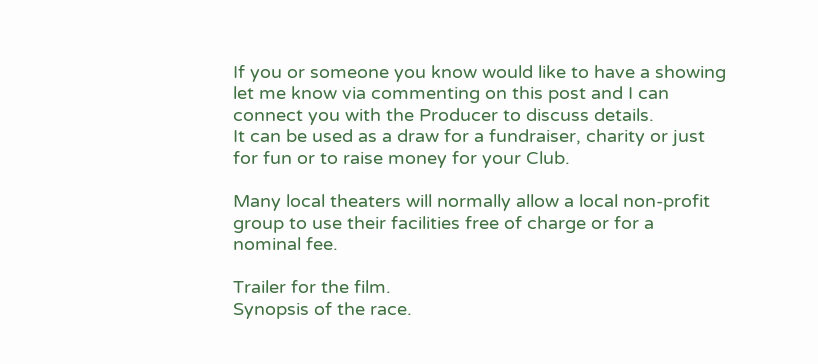If you or someone you know would like to have a showing let me know via commenting on this post and I can connect you with the Producer to discuss details.
It can be used as a draw for a fundraiser, charity or just for fun or to raise money for your Club.

Many local theaters will normally allow a local non-profit group to use their facilities free of charge or for a nominal fee.

Trailer for the film.
Synopsis of the race.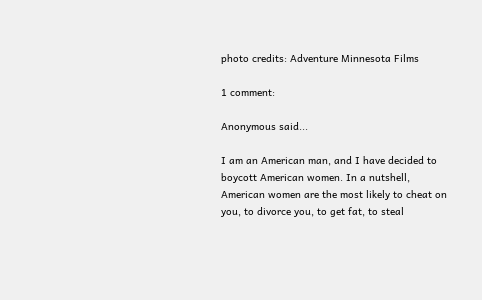photo credits: Adventure Minnesota Films

1 comment:

Anonymous said...

I am an American man, and I have decided to boycott American women. In a nutshell, American women are the most likely to cheat on you, to divorce you, to get fat, to steal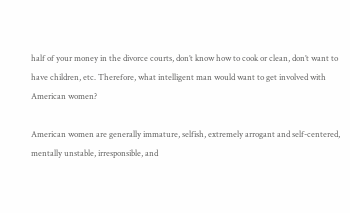half of your money in the divorce courts, don’t know how to cook or clean, don’t want to have children, etc. Therefore, what intelligent man would want to get involved with American women?

American women are generally immature, selfish, extremely arrogant and self-centered, mentally unstable, irresponsible, and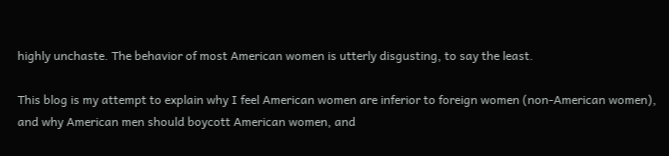highly unchaste. The behavior of most American women is utterly disgusting, to say the least.

This blog is my attempt to explain why I feel American women are inferior to foreign women (non-American women), and why American men should boycott American women, and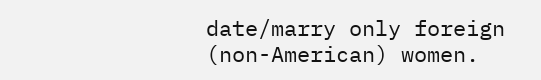date/marry only foreign (non-American) women.